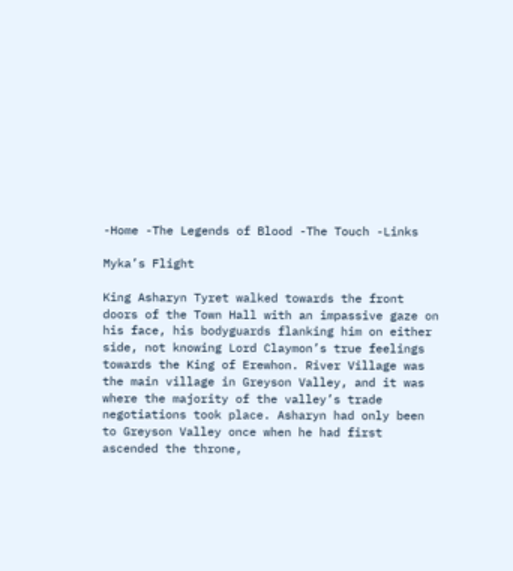-Home -The Legends of Blood -The Touch -Links

Myka’s Flight

King Asharyn Tyret walked towards the front doors of the Town Hall with an impassive gaze on his face, his bodyguards flanking him on either side, not knowing Lord Claymon’s true feelings towards the King of Erewhon. River Village was the main village in Greyson Valley, and it was where the majority of the valley’s trade negotiations took place. Asharyn had only been to Greyson Valley once when he had first ascended the throne,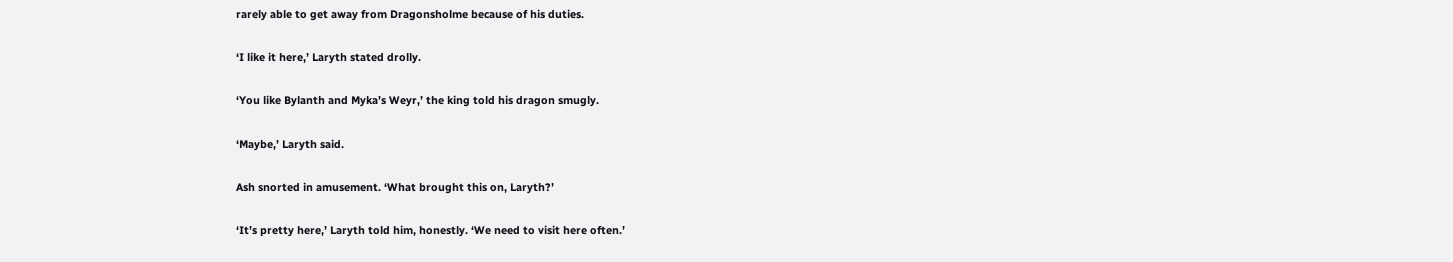rarely able to get away from Dragonsholme because of his duties.

‘I like it here,’ Laryth stated drolly.

‘You like Bylanth and Myka’s Weyr,’ the king told his dragon smugly.

‘Maybe,’ Laryth said.

Ash snorted in amusement. ‘What brought this on, Laryth?’

‘It’s pretty here,’ Laryth told him, honestly. ‘We need to visit here often.’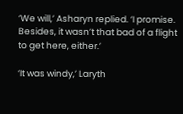‘We will,’ Asharyn replied. ‘I promise. Besides, it wasn’t that bad of a flight to get here, either.’

‘It was windy,’ Laryth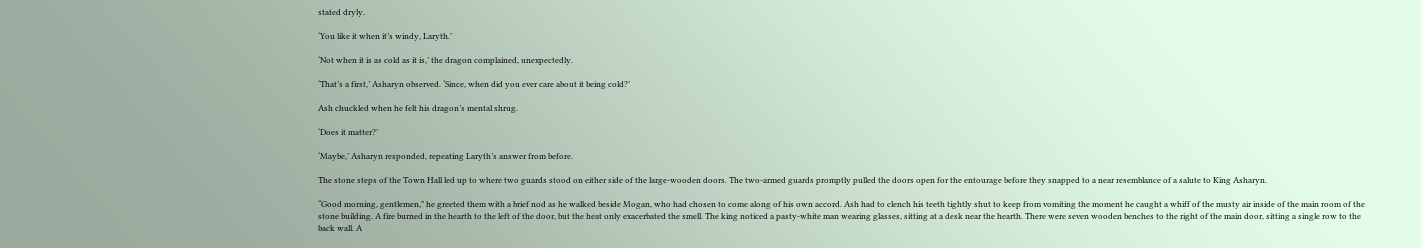stated dryly.

‘You like it when it’s windy, Laryth.’

‘Not when it is as cold as it is,’ the dragon complained, unexpectedly.

‘That’s a first,’ Asharyn observed. ‘Since, when did you ever care about it being cold?’

Ash chuckled when he felt his dragon’s mental shrug.

‘Does it matter?’

‘Maybe,’ Asharyn responded, repeating Laryth’s answer from before.

The stone steps of the Town Hall led up to where two guards stood on either side of the large-wooden doors. The two-armed guards promptly pulled the doors open for the entourage before they snapped to a near resemblance of a salute to King Asharyn.

“Good morning, gentlemen,” he greeted them with a brief nod as he walked beside Mogan, who had chosen to come along of his own accord. Ash had to clench his teeth tightly shut to keep from vomiting the moment he caught a whiff of the musty air inside of the main room of the stone building. A fire burned in the hearth to the left of the door, but the heat only exacerbated the smell. The king noticed a pasty-white man wearing glasses, sitting at a desk near the hearth. There were seven wooden benches to the right of the main door, sitting a single row to the back wall. A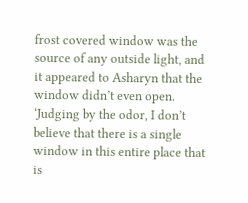frost covered window was the source of any outside light, and it appeared to Asharyn that the window didn’t even open. ‘Judging by the odor, I don’t believe that there is a single window in this entire place that is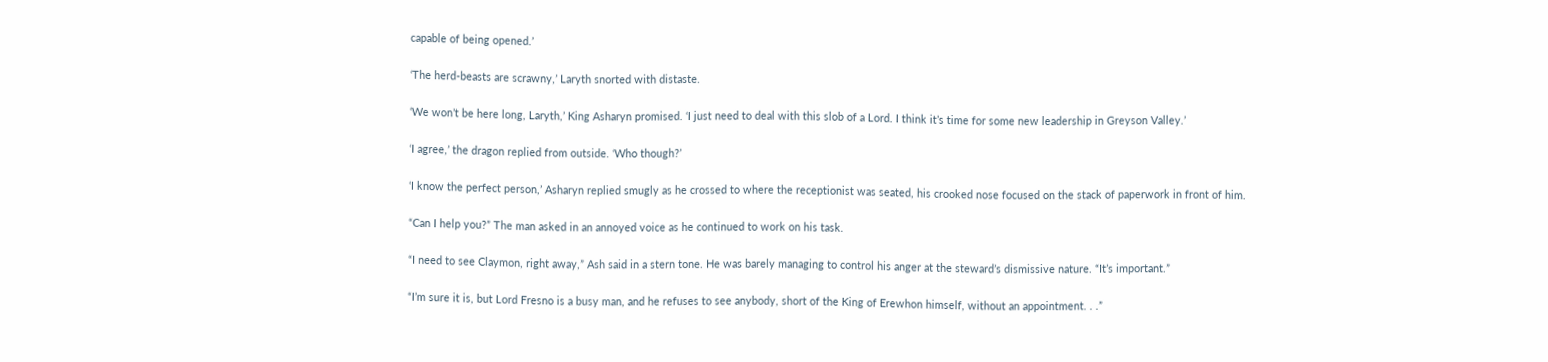capable of being opened.’

‘The herd-beasts are scrawny,’ Laryth snorted with distaste.

‘We won’t be here long, Laryth,’ King Asharyn promised. ‘I just need to deal with this slob of a Lord. I think it’s time for some new leadership in Greyson Valley.’

‘I agree,’ the dragon replied from outside. ‘Who though?’

‘I know the perfect person,’ Asharyn replied smugly as he crossed to where the receptionist was seated, his crooked nose focused on the stack of paperwork in front of him.

“Can I help you?” The man asked in an annoyed voice as he continued to work on his task.

“I need to see Claymon, right away,” Ash said in a stern tone. He was barely managing to control his anger at the steward’s dismissive nature. “It’s important.”

“I’m sure it is, but Lord Fresno is a busy man, and he refuses to see anybody, short of the King of Erewhon himself, without an appointment. . .”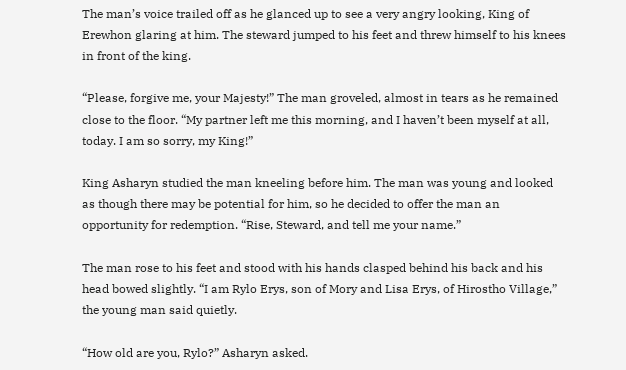The man’s voice trailed off as he glanced up to see a very angry looking, King of Erewhon glaring at him. The steward jumped to his feet and threw himself to his knees in front of the king.

“Please, forgive me, your Majesty!” The man groveled, almost in tears as he remained close to the floor. “My partner left me this morning, and I haven’t been myself at all, today. I am so sorry, my King!”

King Asharyn studied the man kneeling before him. The man was young and looked as though there may be potential for him, so he decided to offer the man an opportunity for redemption. “Rise, Steward, and tell me your name.”

The man rose to his feet and stood with his hands clasped behind his back and his head bowed slightly. “I am Rylo Erys, son of Mory and Lisa Erys, of Hirostho Village,” the young man said quietly.

“How old are you, Rylo?” Asharyn asked.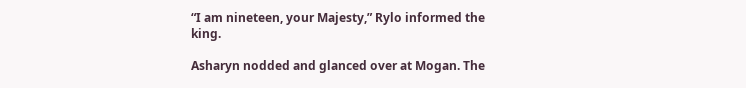“I am nineteen, your Majesty,” Rylo informed the king.

Asharyn nodded and glanced over at Mogan. The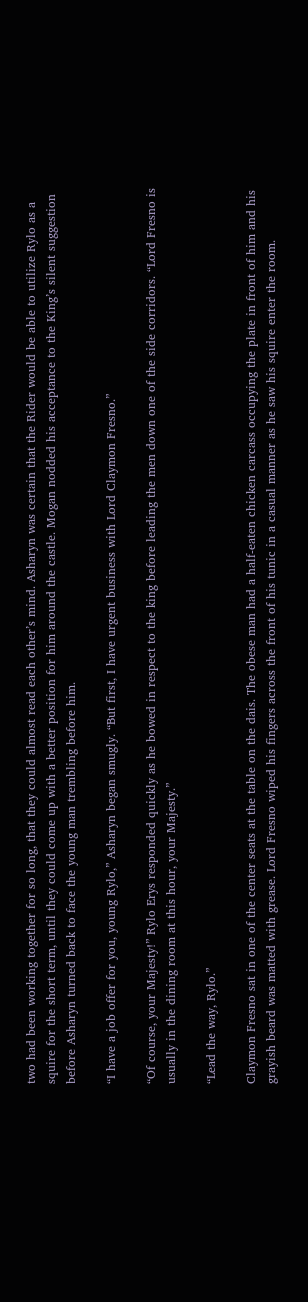two had been working together for so long, that they could almost read each other’s mind. Asharyn was certain that the Rider would be able to utilize Rylo as a squire for the short term, until they could come up with a better position for him around the castle. Mogan nodded his acceptance to the King’s silent suggestion before Asharyn turned back to face the young man trembling before him.

“I have a job offer for you, young Rylo,” Asharyn began smugly. “But first, I have urgent business with Lord Claymon Fresno.”

“Of course, your Majesty!” Rylo Erys responded quickly as he bowed in respect to the king before leading the men down one of the side corridors. “Lord Fresno is usually in the dining room at this hour, your Majesty.”

“Lead the way, Rylo.”

Claymon Fresno sat in one of the center seats at the table on the dais. The obese man had a half-eaten chicken carcass occupying the plate in front of him and his grayish beard was matted with grease. Lord Fresno wiped his fingers across the front of his tunic in a casual manner as he saw his squire enter the room.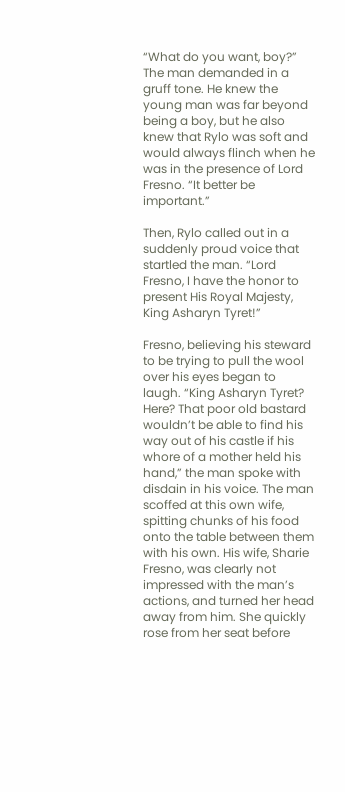“What do you want, boy?” The man demanded in a gruff tone. He knew the young man was far beyond being a boy, but he also knew that Rylo was soft and would always flinch when he was in the presence of Lord Fresno. “It better be important.”

Then, Rylo called out in a suddenly proud voice that startled the man. “Lord Fresno, I have the honor to present His Royal Majesty, King Asharyn Tyret!”

Fresno, believing his steward to be trying to pull the wool over his eyes began to laugh. “King Asharyn Tyret? Here? That poor old bastard wouldn’t be able to find his way out of his castle if his whore of a mother held his hand,” the man spoke with disdain in his voice. The man scoffed at this own wife, spitting chunks of his food onto the table between them with his own. His wife, Sharie Fresno, was clearly not impressed with the man’s actions, and turned her head away from him. She quickly rose from her seat before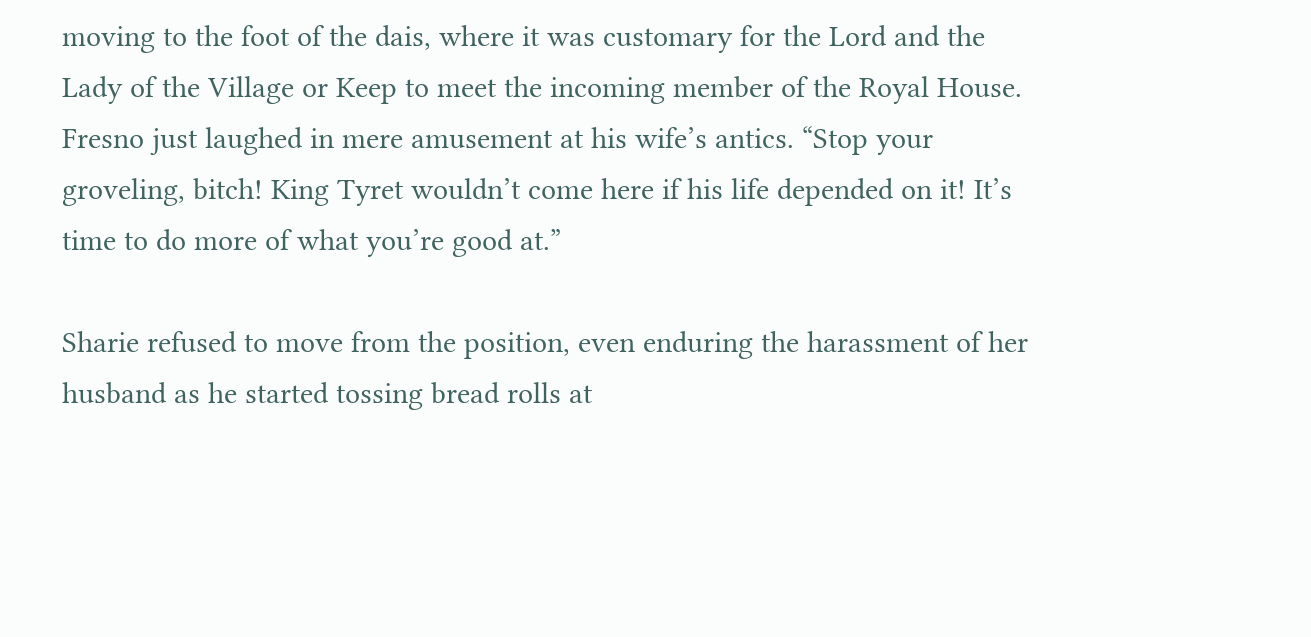moving to the foot of the dais, where it was customary for the Lord and the Lady of the Village or Keep to meet the incoming member of the Royal House. Fresno just laughed in mere amusement at his wife’s antics. “Stop your groveling, bitch! King Tyret wouldn’t come here if his life depended on it! It’s time to do more of what you’re good at.”

Sharie refused to move from the position, even enduring the harassment of her husband as he started tossing bread rolls at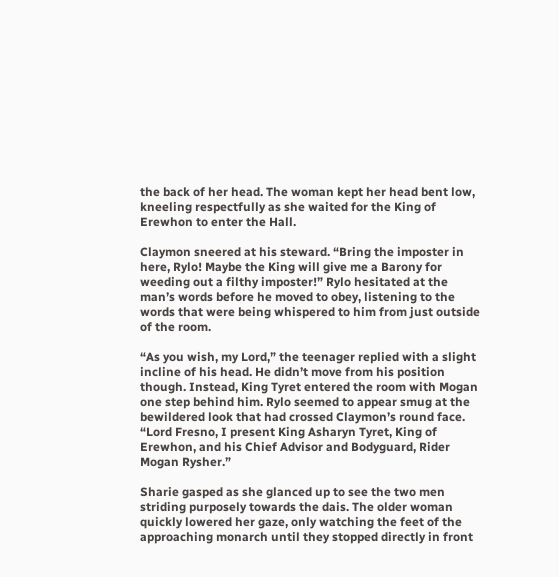the back of her head. The woman kept her head bent low, kneeling respectfully as she waited for the King of Erewhon to enter the Hall.

Claymon sneered at his steward. “Bring the imposter in here, Rylo! Maybe the King will give me a Barony for weeding out a filthy imposter!” Rylo hesitated at the man’s words before he moved to obey, listening to the words that were being whispered to him from just outside of the room.

“As you wish, my Lord,” the teenager replied with a slight incline of his head. He didn’t move from his position though. Instead, King Tyret entered the room with Mogan one step behind him. Rylo seemed to appear smug at the bewildered look that had crossed Claymon’s round face. “Lord Fresno, I present King Asharyn Tyret, King of Erewhon, and his Chief Advisor and Bodyguard, Rider Mogan Rysher.”

Sharie gasped as she glanced up to see the two men striding purposely towards the dais. The older woman quickly lowered her gaze, only watching the feet of the approaching monarch until they stopped directly in front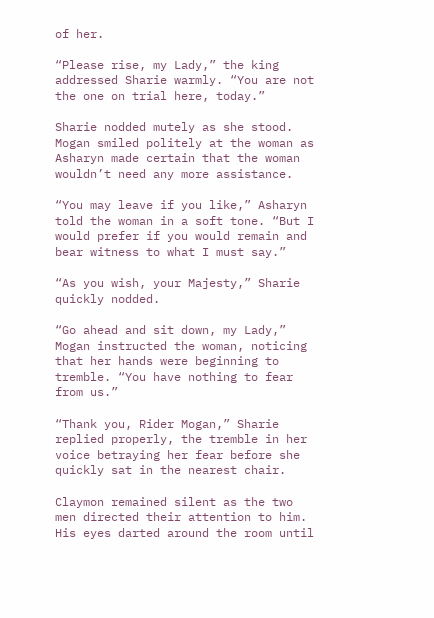of her.

“Please rise, my Lady,” the king addressed Sharie warmly. “You are not the one on trial here, today.”

Sharie nodded mutely as she stood. Mogan smiled politely at the woman as Asharyn made certain that the woman wouldn’t need any more assistance.

“You may leave if you like,” Asharyn told the woman in a soft tone. “But I would prefer if you would remain and bear witness to what I must say.”

“As you wish, your Majesty,” Sharie quickly nodded.

“Go ahead and sit down, my Lady,” Mogan instructed the woman, noticing that her hands were beginning to tremble. “You have nothing to fear from us.”

“Thank you, Rider Mogan,” Sharie replied properly, the tremble in her voice betraying her fear before she quickly sat in the nearest chair.

Claymon remained silent as the two men directed their attention to him. His eyes darted around the room until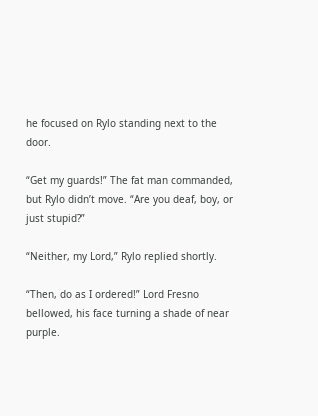he focused on Rylo standing next to the door.

“Get my guards!” The fat man commanded, but Rylo didn’t move. “Are you deaf, boy, or just stupid?”

“Neither, my Lord,” Rylo replied shortly.

“Then, do as I ordered!” Lord Fresno bellowed, his face turning a shade of near purple.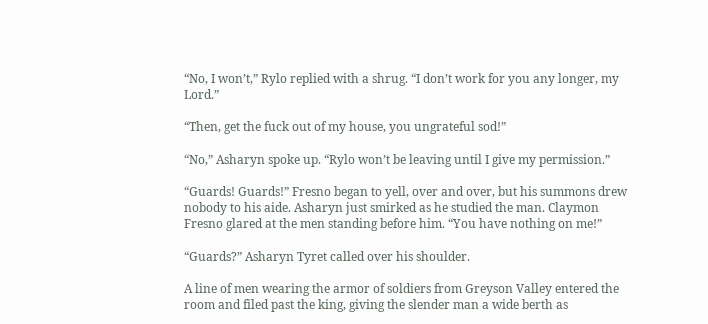“No, I won’t,” Rylo replied with a shrug. “I don’t work for you any longer, my Lord.”

“Then, get the fuck out of my house, you ungrateful sod!”

“No,” Asharyn spoke up. “Rylo won’t be leaving until I give my permission.”

“Guards! Guards!” Fresno began to yell, over and over, but his summons drew nobody to his aide. Asharyn just smirked as he studied the man. Claymon Fresno glared at the men standing before him. “You have nothing on me!”

“Guards?” Asharyn Tyret called over his shoulder.

A line of men wearing the armor of soldiers from Greyson Valley entered the room and filed past the king, giving the slender man a wide berth as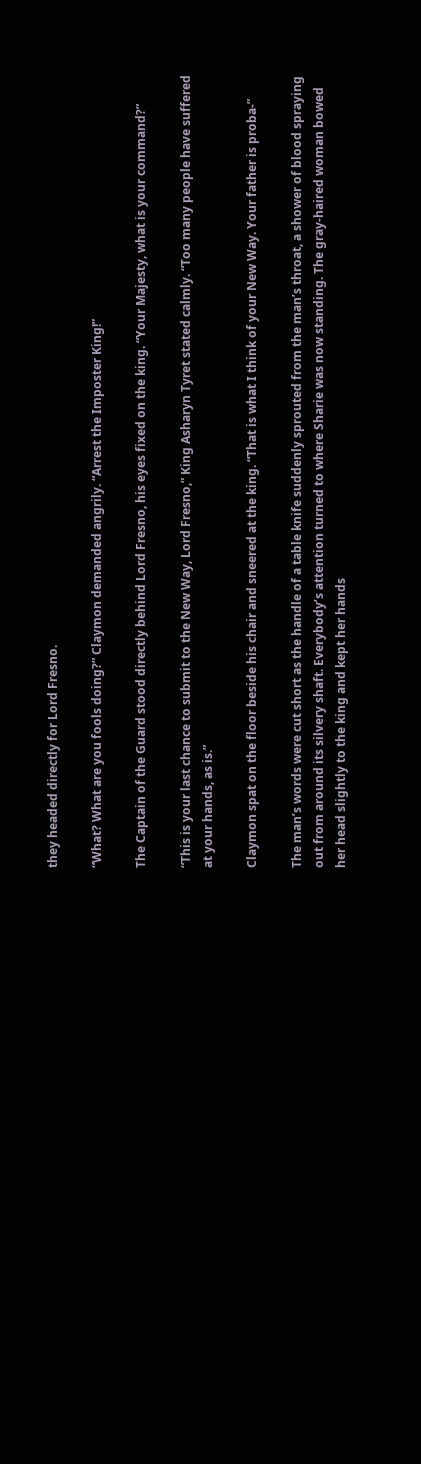they headed directly for Lord Fresno.

“What? What are you fools doing?” Claymon demanded angrily. “Arrest the Imposter King!”

The Captain of the Guard stood directly behind Lord Fresno, his eyes fixed on the king. “Your Majesty, what is your command?”

“This is your last chance to submit to the New Way, Lord Fresno,” King Asharyn Tyret stated calmly. “Too many people have suffered at your hands, as is.”

Claymon spat on the floor beside his chair and sneered at the king. “That is what I think of your New Way. Your father is proba-”

The man’s words were cut short as the handle of a table knife suddenly sprouted from the man’s throat, a shower of blood spraying out from around its silvery shaft. Everybody’s attention turned to where Sharie was now standing. The gray-haired woman bowed her head slightly to the king and kept her hands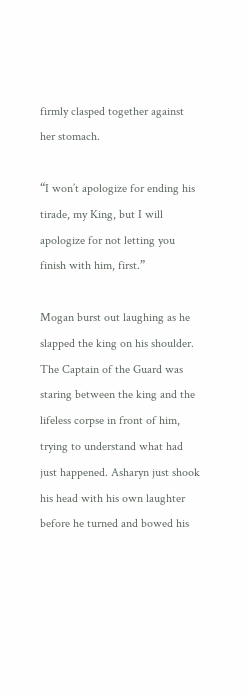firmly clasped together against her stomach.

“I won’t apologize for ending his tirade, my King, but I will apologize for not letting you finish with him, first.”

Mogan burst out laughing as he slapped the king on his shoulder. The Captain of the Guard was staring between the king and the lifeless corpse in front of him, trying to understand what had just happened. Asharyn just shook his head with his own laughter before he turned and bowed his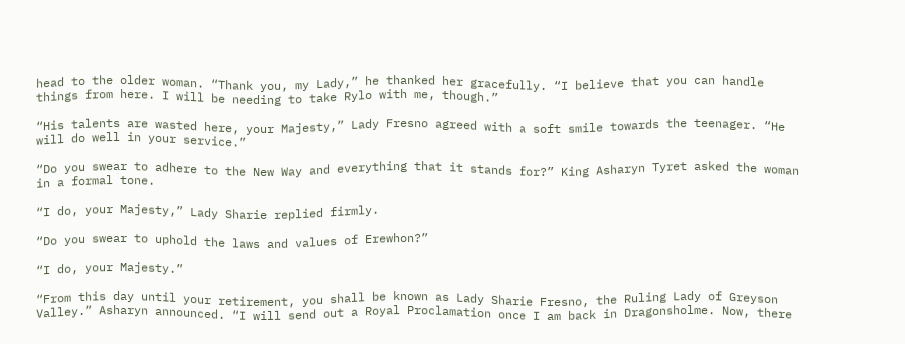head to the older woman. “Thank you, my Lady,” he thanked her gracefully. “I believe that you can handle things from here. I will be needing to take Rylo with me, though.”

“His talents are wasted here, your Majesty,” Lady Fresno agreed with a soft smile towards the teenager. “He will do well in your service.”

“Do you swear to adhere to the New Way and everything that it stands for?” King Asharyn Tyret asked the woman in a formal tone.

“I do, your Majesty,” Lady Sharie replied firmly.

“Do you swear to uphold the laws and values of Erewhon?”

“I do, your Majesty.”

“From this day until your retirement, you shall be known as Lady Sharie Fresno, the Ruling Lady of Greyson Valley.” Asharyn announced. “I will send out a Royal Proclamation once I am back in Dragonsholme. Now, there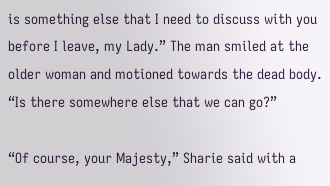is something else that I need to discuss with you before I leave, my Lady.” The man smiled at the older woman and motioned towards the dead body. “Is there somewhere else that we can go?”

“Of course, your Majesty,” Sharie said with a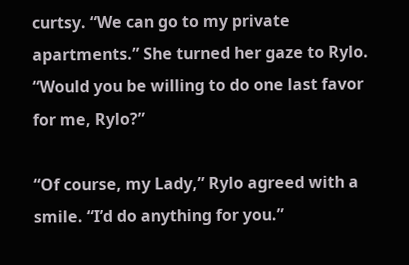curtsy. “We can go to my private apartments.” She turned her gaze to Rylo. “Would you be willing to do one last favor for me, Rylo?”

“Of course, my Lady,” Rylo agreed with a smile. “I’d do anything for you.”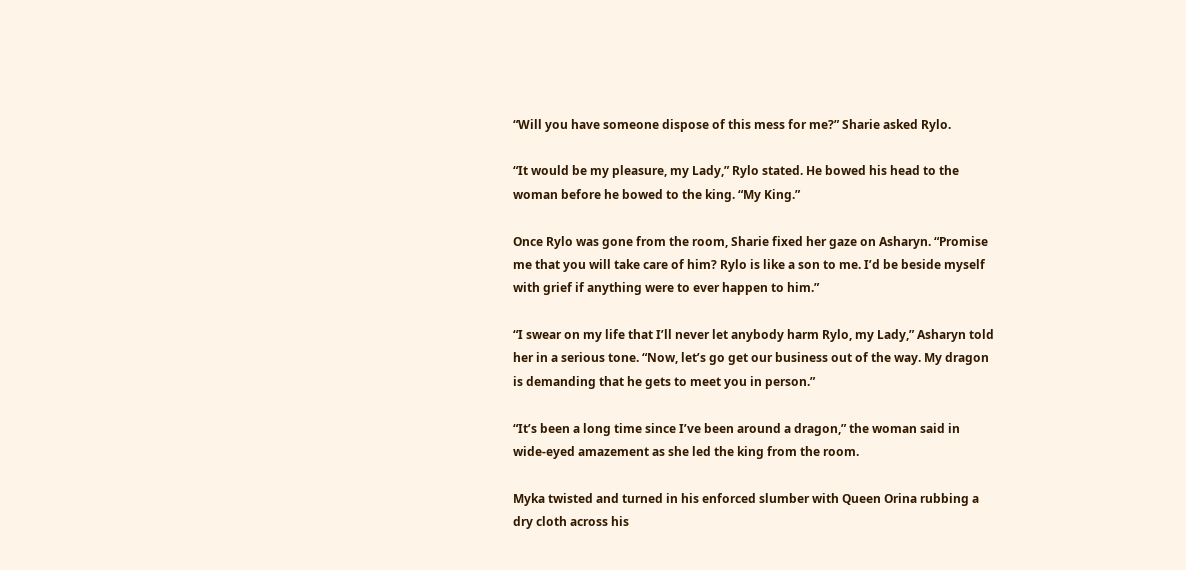“Will you have someone dispose of this mess for me?” Sharie asked Rylo.

“It would be my pleasure, my Lady,” Rylo stated. He bowed his head to the woman before he bowed to the king. “My King.”

Once Rylo was gone from the room, Sharie fixed her gaze on Asharyn. “Promise me that you will take care of him? Rylo is like a son to me. I’d be beside myself with grief if anything were to ever happen to him.”

“I swear on my life that I’ll never let anybody harm Rylo, my Lady,” Asharyn told her in a serious tone. “Now, let’s go get our business out of the way. My dragon is demanding that he gets to meet you in person.”

“It’s been a long time since I’ve been around a dragon,” the woman said in wide-eyed amazement as she led the king from the room.

Myka twisted and turned in his enforced slumber with Queen Orina rubbing a dry cloth across his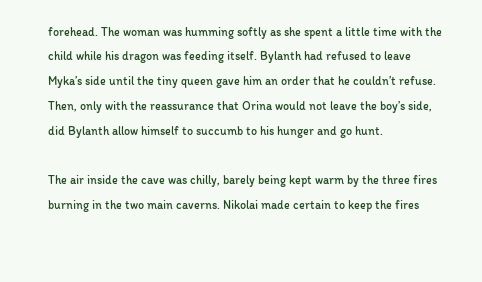forehead. The woman was humming softly as she spent a little time with the child while his dragon was feeding itself. Bylanth had refused to leave Myka’s side until the tiny queen gave him an order that he couldn’t refuse. Then, only with the reassurance that Orina would not leave the boy’s side, did Bylanth allow himself to succumb to his hunger and go hunt.

The air inside the cave was chilly, barely being kept warm by the three fires burning in the two main caverns. Nikolai made certain to keep the fires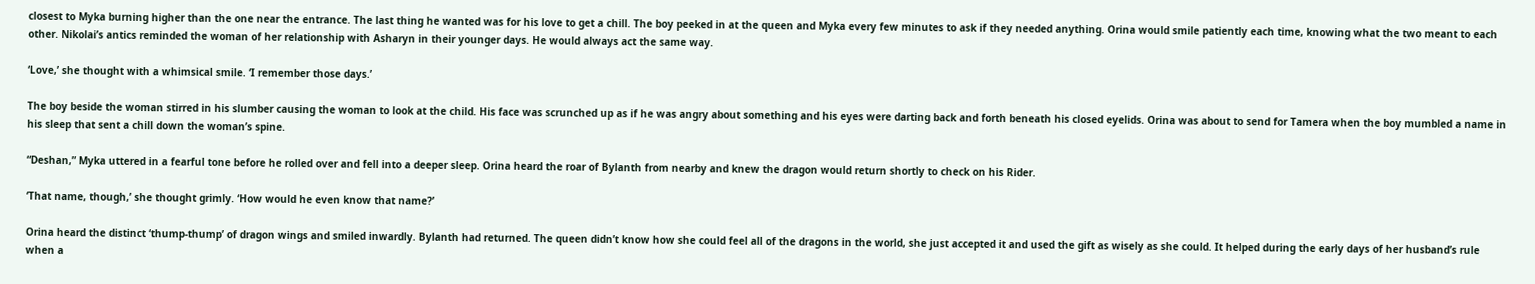closest to Myka burning higher than the one near the entrance. The last thing he wanted was for his love to get a chill. The boy peeked in at the queen and Myka every few minutes to ask if they needed anything. Orina would smile patiently each time, knowing what the two meant to each other. Nikolai’s antics reminded the woman of her relationship with Asharyn in their younger days. He would always act the same way.

‘Love,’ she thought with a whimsical smile. ‘I remember those days.’

The boy beside the woman stirred in his slumber causing the woman to look at the child. His face was scrunched up as if he was angry about something and his eyes were darting back and forth beneath his closed eyelids. Orina was about to send for Tamera when the boy mumbled a name in his sleep that sent a chill down the woman’s spine.

“Deshan,” Myka uttered in a fearful tone before he rolled over and fell into a deeper sleep. Orina heard the roar of Bylanth from nearby and knew the dragon would return shortly to check on his Rider.

‘That name, though,’ she thought grimly. ‘How would he even know that name?’

Orina heard the distinct ‘thump-thump’ of dragon wings and smiled inwardly. Bylanth had returned. The queen didn’t know how she could feel all of the dragons in the world, she just accepted it and used the gift as wisely as she could. It helped during the early days of her husband’s rule when a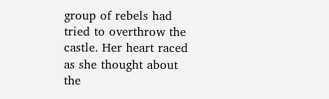group of rebels had tried to overthrow the castle. Her heart raced as she thought about the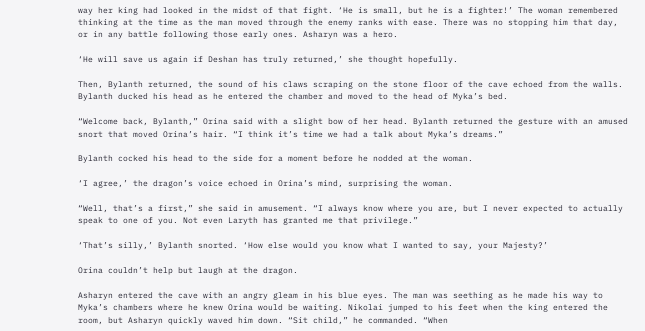way her king had looked in the midst of that fight. ‘He is small, but he is a fighter!’ The woman remembered thinking at the time as the man moved through the enemy ranks with ease. There was no stopping him that day, or in any battle following those early ones. Asharyn was a hero.

‘He will save us again if Deshan has truly returned,’ she thought hopefully.

Then, Bylanth returned, the sound of his claws scraping on the stone floor of the cave echoed from the walls. Bylanth ducked his head as he entered the chamber and moved to the head of Myka’s bed.

“Welcome back, Bylanth,” Orina said with a slight bow of her head. Bylanth returned the gesture with an amused snort that moved Orina’s hair. “I think it’s time we had a talk about Myka’s dreams.”

Bylanth cocked his head to the side for a moment before he nodded at the woman.

‘I agree,’ the dragon’s voice echoed in Orina’s mind, surprising the woman.

“Well, that’s a first,” she said in amusement. “I always know where you are, but I never expected to actually speak to one of you. Not even Laryth has granted me that privilege.”

‘That’s silly,’ Bylanth snorted. ‘How else would you know what I wanted to say, your Majesty?’

Orina couldn’t help but laugh at the dragon.

Asharyn entered the cave with an angry gleam in his blue eyes. The man was seething as he made his way to Myka’s chambers where he knew Orina would be waiting. Nikolai jumped to his feet when the king entered the room, but Asharyn quickly waved him down. “Sit child,” he commanded. “When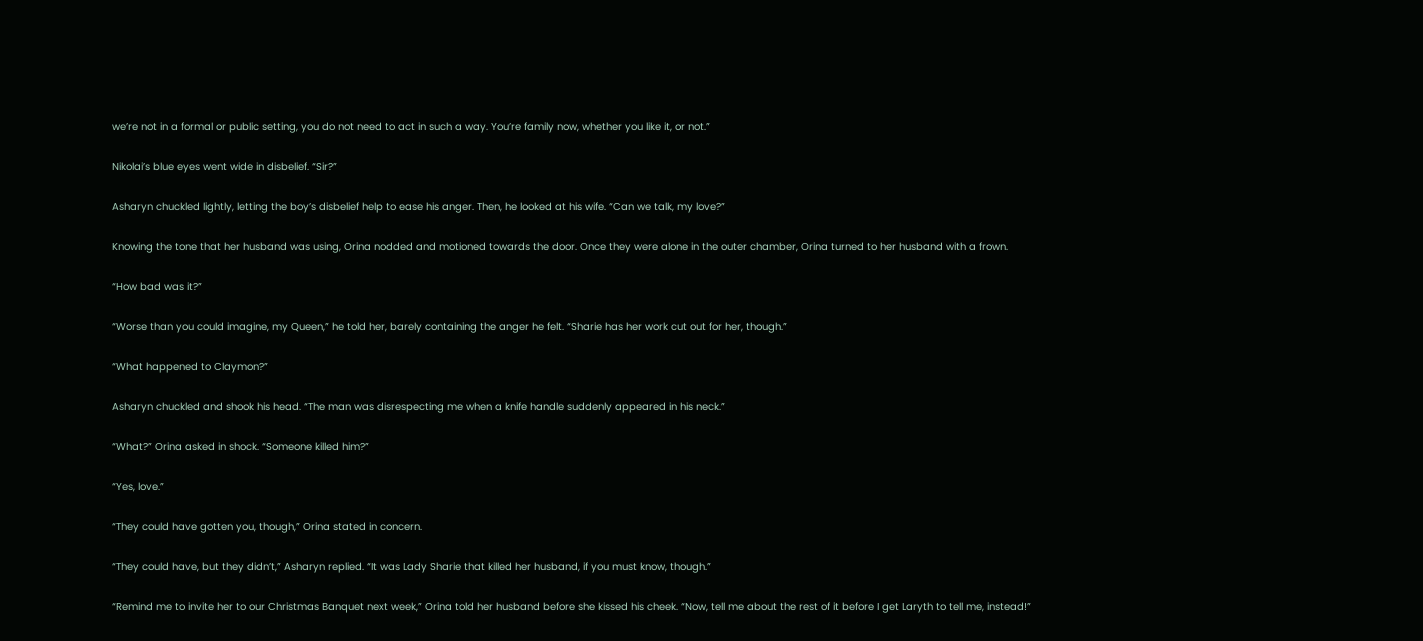we’re not in a formal or public setting, you do not need to act in such a way. You’re family now, whether you like it, or not.”

Nikolai’s blue eyes went wide in disbelief. “Sir?”

Asharyn chuckled lightly, letting the boy’s disbelief help to ease his anger. Then, he looked at his wife. “Can we talk, my love?”

Knowing the tone that her husband was using, Orina nodded and motioned towards the door. Once they were alone in the outer chamber, Orina turned to her husband with a frown.

“How bad was it?”

“Worse than you could imagine, my Queen,” he told her, barely containing the anger he felt. “Sharie has her work cut out for her, though.”

“What happened to Claymon?”

Asharyn chuckled and shook his head. “The man was disrespecting me when a knife handle suddenly appeared in his neck.”

“What?” Orina asked in shock. “Someone killed him?”

“Yes, love.”

“They could have gotten you, though,” Orina stated in concern.

“They could have, but they didn’t,” Asharyn replied. “It was Lady Sharie that killed her husband, if you must know, though.”

“Remind me to invite her to our Christmas Banquet next week,” Orina told her husband before she kissed his cheek. “Now, tell me about the rest of it before I get Laryth to tell me, instead!”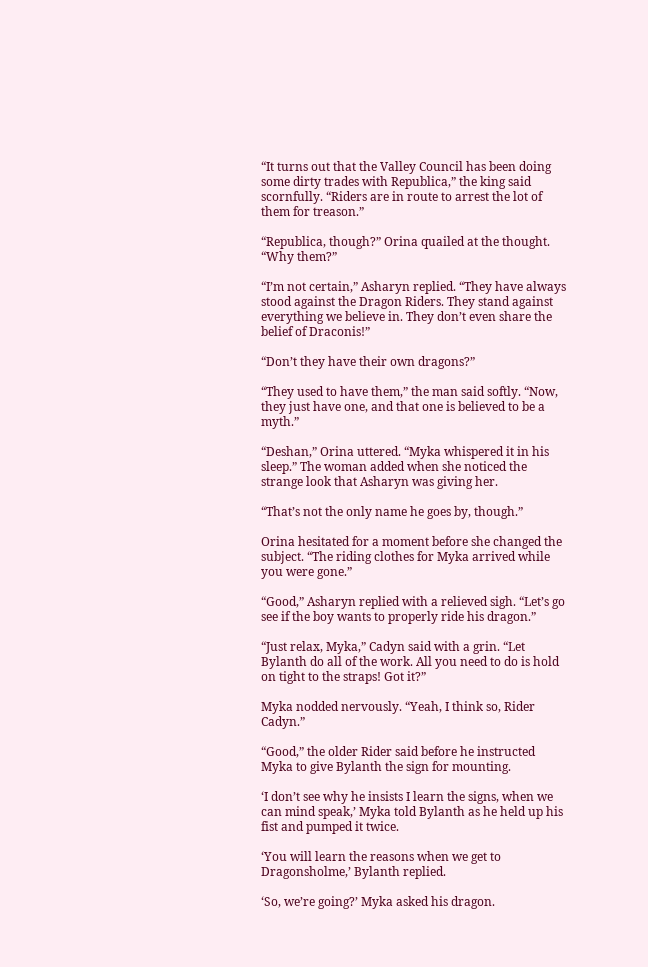“It turns out that the Valley Council has been doing some dirty trades with Republica,” the king said scornfully. “Riders are in route to arrest the lot of them for treason.”

“Republica, though?” Orina quailed at the thought. “Why them?”

“I’m not certain,” Asharyn replied. “They have always stood against the Dragon Riders. They stand against everything we believe in. They don’t even share the belief of Draconis!”

“Don’t they have their own dragons?”

“They used to have them,” the man said softly. “Now, they just have one, and that one is believed to be a myth.”

“Deshan,” Orina uttered. “Myka whispered it in his sleep.” The woman added when she noticed the strange look that Asharyn was giving her.

“That’s not the only name he goes by, though.”

Orina hesitated for a moment before she changed the subject. “The riding clothes for Myka arrived while you were gone.”

“Good,” Asharyn replied with a relieved sigh. “Let’s go see if the boy wants to properly ride his dragon.”

“Just relax, Myka,” Cadyn said with a grin. “Let Bylanth do all of the work. All you need to do is hold on tight to the straps! Got it?”

Myka nodded nervously. “Yeah, I think so, Rider Cadyn.”

“Good,” the older Rider said before he instructed Myka to give Bylanth the sign for mounting.

‘I don’t see why he insists I learn the signs, when we can mind speak,’ Myka told Bylanth as he held up his fist and pumped it twice.

‘You will learn the reasons when we get to Dragonsholme,’ Bylanth replied.

‘So, we’re going?’ Myka asked his dragon.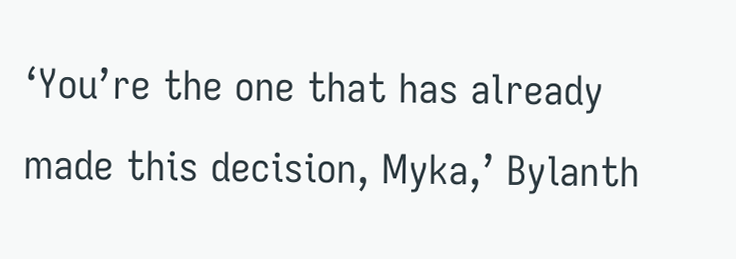‘You’re the one that has already made this decision, Myka,’ Bylanth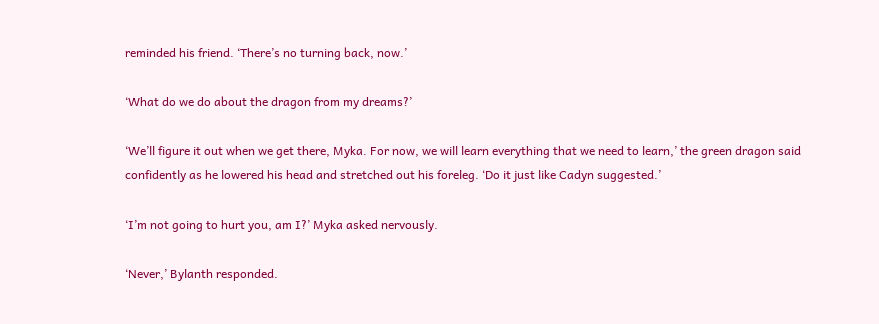reminded his friend. ‘There’s no turning back, now.’

‘What do we do about the dragon from my dreams?’

‘We’ll figure it out when we get there, Myka. For now, we will learn everything that we need to learn,’ the green dragon said confidently as he lowered his head and stretched out his foreleg. ‘Do it just like Cadyn suggested.’

‘I’m not going to hurt you, am I?’ Myka asked nervously.

‘Never,’ Bylanth responded.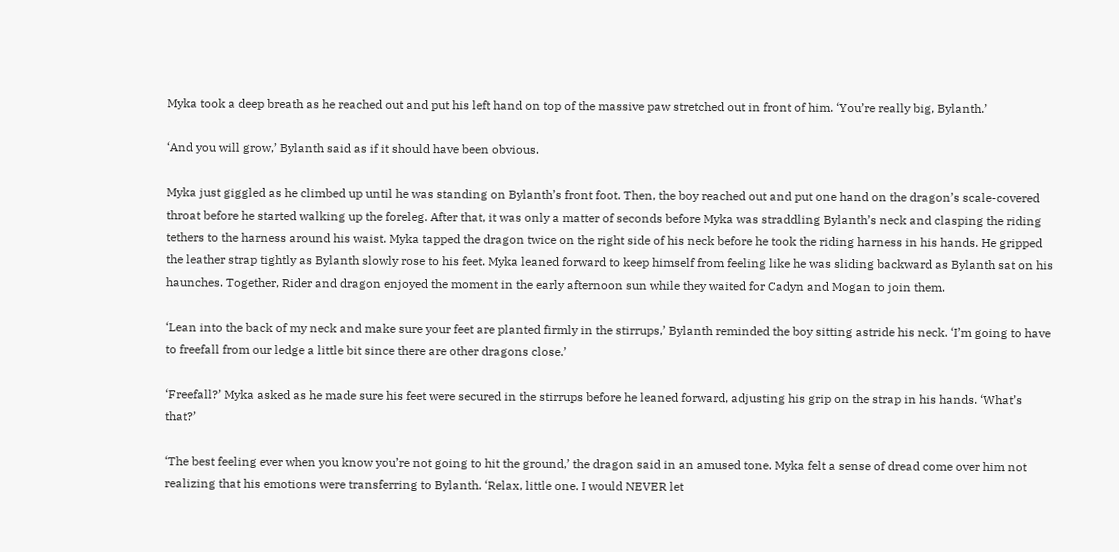Myka took a deep breath as he reached out and put his left hand on top of the massive paw stretched out in front of him. ‘You’re really big, Bylanth.’

‘And you will grow,’ Bylanth said as if it should have been obvious.

Myka just giggled as he climbed up until he was standing on Bylanth’s front foot. Then, the boy reached out and put one hand on the dragon’s scale-covered throat before he started walking up the foreleg. After that, it was only a matter of seconds before Myka was straddling Bylanth’s neck and clasping the riding tethers to the harness around his waist. Myka tapped the dragon twice on the right side of his neck before he took the riding harness in his hands. He gripped the leather strap tightly as Bylanth slowly rose to his feet. Myka leaned forward to keep himself from feeling like he was sliding backward as Bylanth sat on his haunches. Together, Rider and dragon enjoyed the moment in the early afternoon sun while they waited for Cadyn and Mogan to join them.

‘Lean into the back of my neck and make sure your feet are planted firmly in the stirrups,’ Bylanth reminded the boy sitting astride his neck. ‘I’m going to have to freefall from our ledge a little bit since there are other dragons close.’

‘Freefall?’ Myka asked as he made sure his feet were secured in the stirrups before he leaned forward, adjusting his grip on the strap in his hands. ‘What’s that?’

‘The best feeling ever when you know you’re not going to hit the ground,’ the dragon said in an amused tone. Myka felt a sense of dread come over him not realizing that his emotions were transferring to Bylanth. ‘Relax, little one. I would NEVER let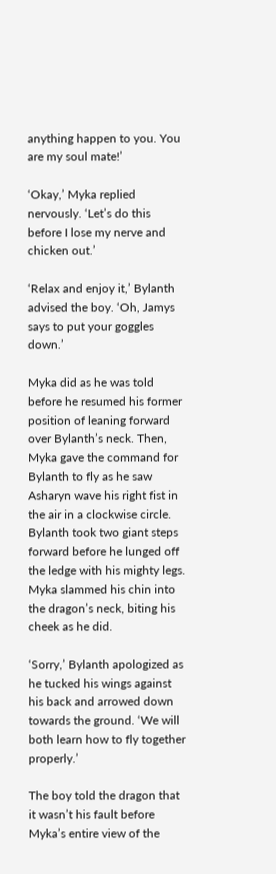anything happen to you. You are my soul mate!’

‘Okay,’ Myka replied nervously. ‘Let’s do this before I lose my nerve and chicken out.’

‘Relax and enjoy it,’ Bylanth advised the boy. ‘Oh, Jamys says to put your goggles down.’

Myka did as he was told before he resumed his former position of leaning forward over Bylanth’s neck. Then, Myka gave the command for Bylanth to fly as he saw Asharyn wave his right fist in the air in a clockwise circle. Bylanth took two giant steps forward before he lunged off the ledge with his mighty legs. Myka slammed his chin into the dragon’s neck, biting his cheek as he did.

‘Sorry,’ Bylanth apologized as he tucked his wings against his back and arrowed down towards the ground. ‘We will both learn how to fly together properly.’

The boy told the dragon that it wasn’t his fault before Myka’s entire view of the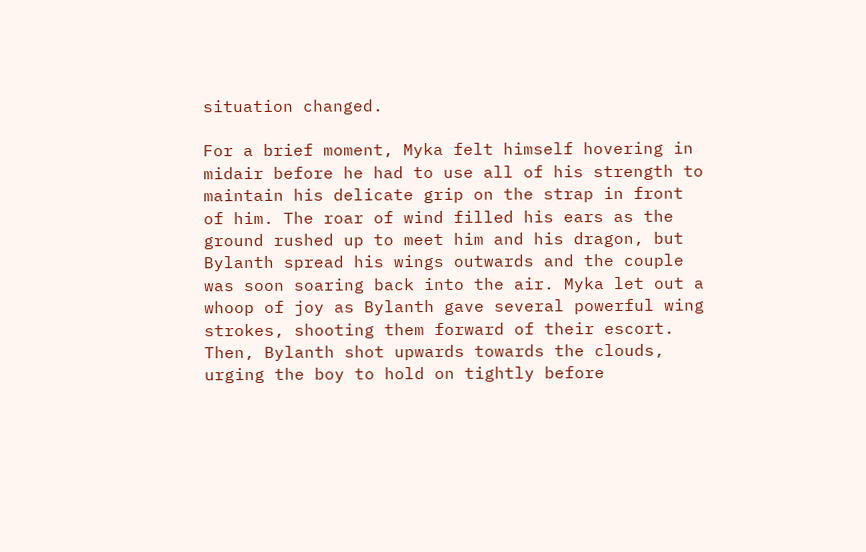situation changed.

For a brief moment, Myka felt himself hovering in midair before he had to use all of his strength to maintain his delicate grip on the strap in front of him. The roar of wind filled his ears as the ground rushed up to meet him and his dragon, but Bylanth spread his wings outwards and the couple was soon soaring back into the air. Myka let out a whoop of joy as Bylanth gave several powerful wing strokes, shooting them forward of their escort. Then, Bylanth shot upwards towards the clouds, urging the boy to hold on tightly before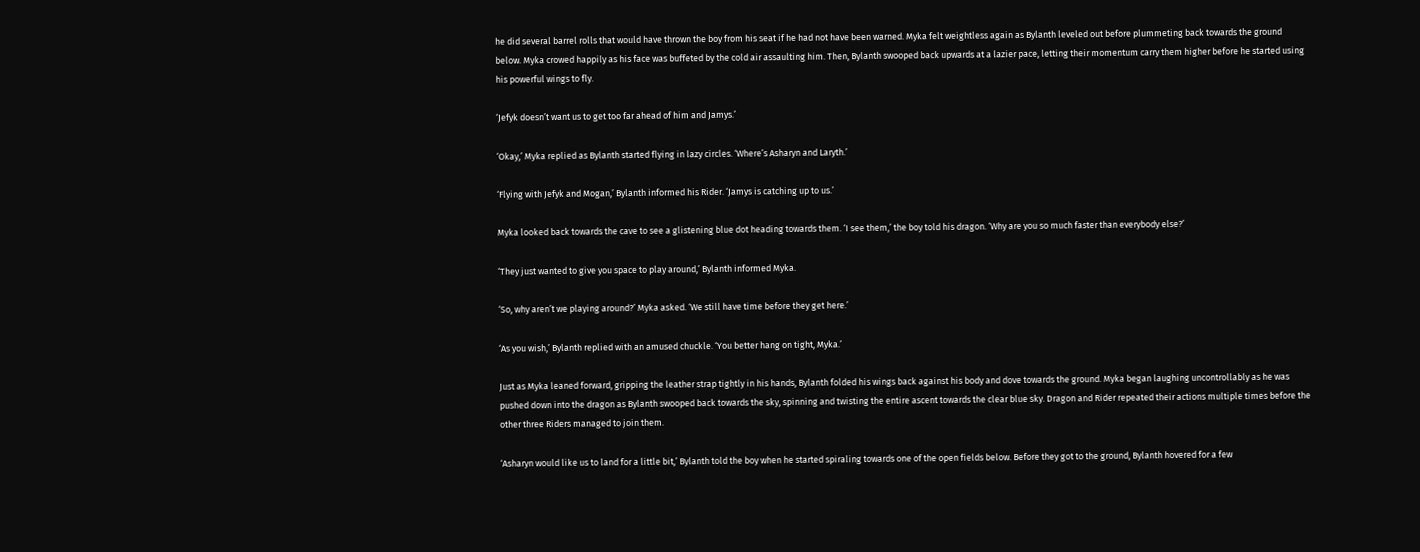he did several barrel rolls that would have thrown the boy from his seat if he had not have been warned. Myka felt weightless again as Bylanth leveled out before plummeting back towards the ground below. Myka crowed happily as his face was buffeted by the cold air assaulting him. Then, Bylanth swooped back upwards at a lazier pace, letting their momentum carry them higher before he started using his powerful wings to fly.

‘Jefyk doesn’t want us to get too far ahead of him and Jamys.’

‘Okay,’ Myka replied as Bylanth started flying in lazy circles. ‘Where’s Asharyn and Laryth.’

‘Flying with Jefyk and Mogan,’ Bylanth informed his Rider. ‘Jamys is catching up to us.’

Myka looked back towards the cave to see a glistening blue dot heading towards them. ‘I see them,’ the boy told his dragon. ‘Why are you so much faster than everybody else?’

‘They just wanted to give you space to play around,’ Bylanth informed Myka.

‘So, why aren’t we playing around?’ Myka asked. ‘We still have time before they get here.’

‘As you wish,’ Bylanth replied with an amused chuckle. ‘You better hang on tight, Myka.’

Just as Myka leaned forward, gripping the leather strap tightly in his hands, Bylanth folded his wings back against his body and dove towards the ground. Myka began laughing uncontrollably as he was pushed down into the dragon as Bylanth swooped back towards the sky, spinning and twisting the entire ascent towards the clear blue sky. Dragon and Rider repeated their actions multiple times before the other three Riders managed to join them.

‘Asharyn would like us to land for a little bit,’ Bylanth told the boy when he started spiraling towards one of the open fields below. Before they got to the ground, Bylanth hovered for a few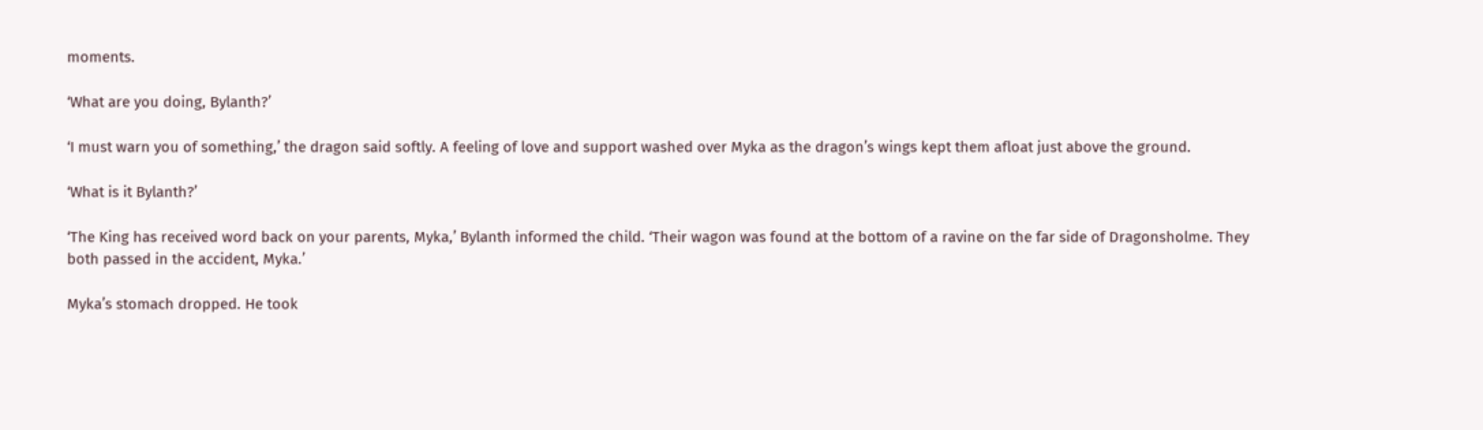moments.

‘What are you doing, Bylanth?’

‘I must warn you of something,’ the dragon said softly. A feeling of love and support washed over Myka as the dragon’s wings kept them afloat just above the ground.

‘What is it Bylanth?’

‘The King has received word back on your parents, Myka,’ Bylanth informed the child. ‘Their wagon was found at the bottom of a ravine on the far side of Dragonsholme. They both passed in the accident, Myka.’

Myka’s stomach dropped. He took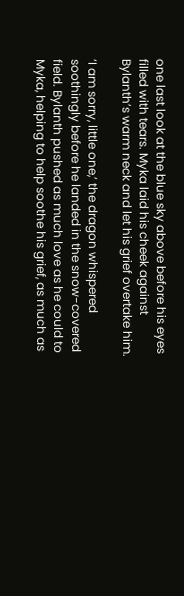one last look at the blue sky above before his eyes filled with tears. Myka laid his cheek against Bylanth’s warm neck and let his grief overtake him.

‘I am sorry, little one,’ the dragon whispered soothingly before he landed in the snow-covered field. Bylanth pushed as much love as he could to Myka, helping to help soothe his grief, as much as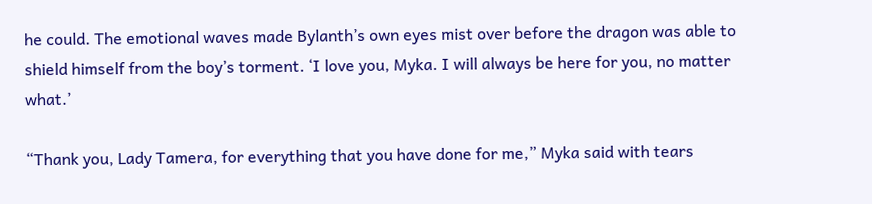he could. The emotional waves made Bylanth’s own eyes mist over before the dragon was able to shield himself from the boy’s torment. ‘I love you, Myka. I will always be here for you, no matter what.’

“Thank you, Lady Tamera, for everything that you have done for me,” Myka said with tears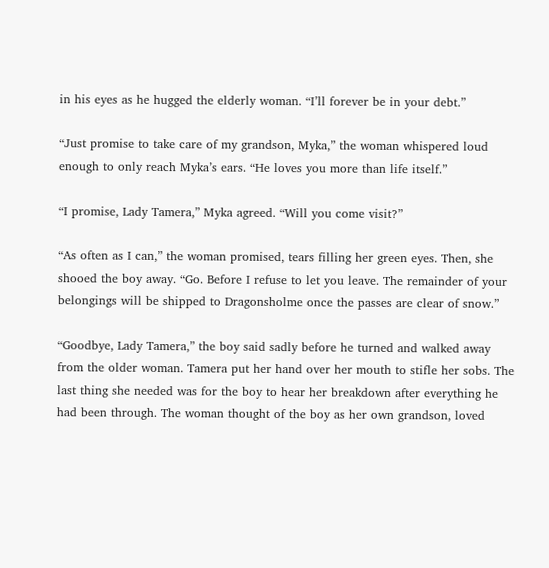in his eyes as he hugged the elderly woman. “I’ll forever be in your debt.”

“Just promise to take care of my grandson, Myka,” the woman whispered loud enough to only reach Myka’s ears. “He loves you more than life itself.”

“I promise, Lady Tamera,” Myka agreed. “Will you come visit?”

“As often as I can,” the woman promised, tears filling her green eyes. Then, she shooed the boy away. “Go. Before I refuse to let you leave. The remainder of your belongings will be shipped to Dragonsholme once the passes are clear of snow.”

“Goodbye, Lady Tamera,” the boy said sadly before he turned and walked away from the older woman. Tamera put her hand over her mouth to stifle her sobs. The last thing she needed was for the boy to hear her breakdown after everything he had been through. The woman thought of the boy as her own grandson, loved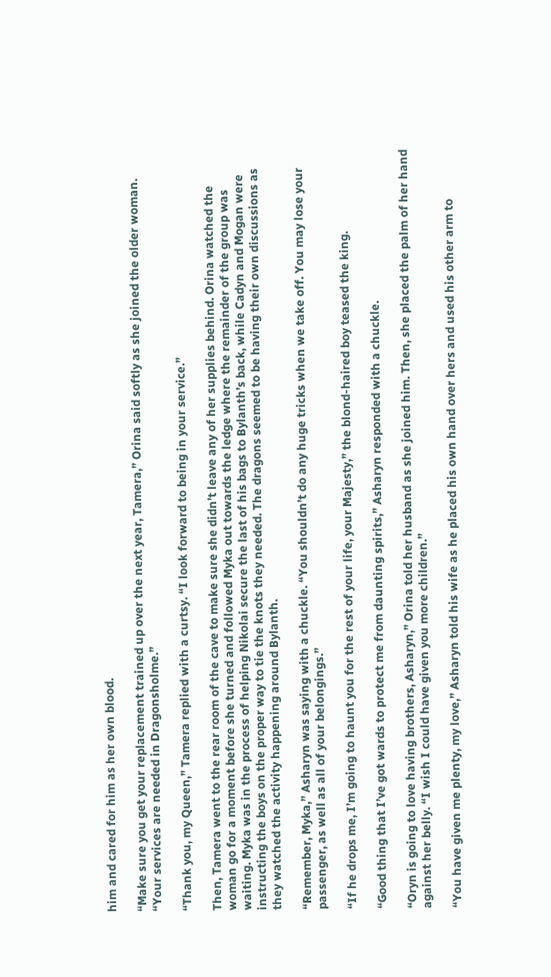him and cared for him as her own blood.

“Make sure you get your replacement trained up over the next year, Tamera,” Orina said softly as she joined the older woman. “Your services are needed in Dragonsholme.”

“Thank you, my Queen,” Tamera replied with a curtsy. “I look forward to being in your service.”

Then, Tamera went to the rear room of the cave to make sure she didn’t leave any of her supplies behind. Orina watched the woman go for a moment before she turned and followed Myka out towards the ledge where the remainder of the group was waiting. Myka was in the process of helping Nikolai secure the last of his bags to Bylanth’s back, while Cadyn and Mogan were instructing the boys on the proper way to tie the knots they needed. The dragons seemed to be having their own discussions as they watched the activity happening around Bylanth.

“Remember, Myka,” Asharyn was saying with a chuckle. “You shouldn’t do any huge tricks when we take off. You may lose your passenger, as well as all of your belongings.”

“If he drops me, I’m going to haunt you for the rest of your life, your Majesty,” the blond-haired boy teased the king.

“Good thing that I’ve got wards to protect me from daunting spirits,” Asharyn responded with a chuckle.

“Oryn is going to love having brothers, Asharyn,” Orina told her husband as she joined him. Then, she placed the palm of her hand against her belly. “I wish I could have given you more children.”

“You have given me plenty, my love,” Asharyn told his wife as he placed his own hand over hers and used his other arm to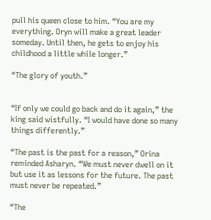pull his queen close to him. “You are my everything. Oryn will make a great leader someday. Until then, he gets to enjoy his childhood a little while longer.”

“The glory of youth.”


“If only we could go back and do it again,” the king said wistfully. “I would have done so many things differently.”

“The past is the past for a reason,” Orina reminded Asharyn. “We must never dwell on it but use it as lessons for the future. The past must never be repeated.”

“The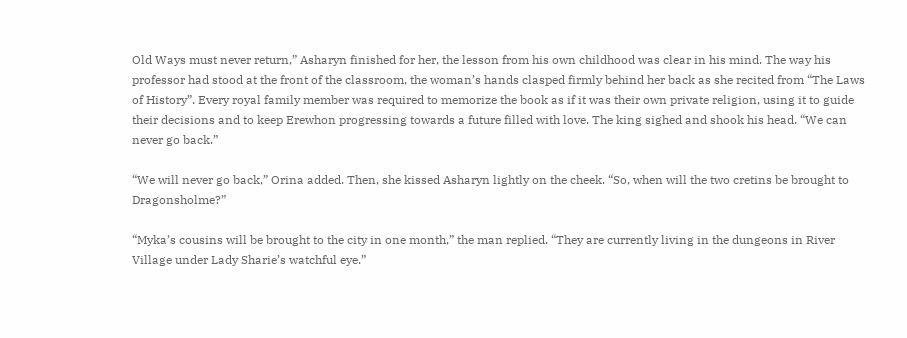Old Ways must never return,” Asharyn finished for her, the lesson from his own childhood was clear in his mind. The way his professor had stood at the front of the classroom, the woman’s hands clasped firmly behind her back as she recited from “The Laws of History”. Every royal family member was required to memorize the book as if it was their own private religion, using it to guide their decisions and to keep Erewhon progressing towards a future filled with love. The king sighed and shook his head. “We can never go back.”

“We will never go back,” Orina added. Then, she kissed Asharyn lightly on the cheek. “So, when will the two cretins be brought to Dragonsholme?”

“Myka’s cousins will be brought to the city in one month,” the man replied. “They are currently living in the dungeons in River Village under Lady Sharie’s watchful eye.”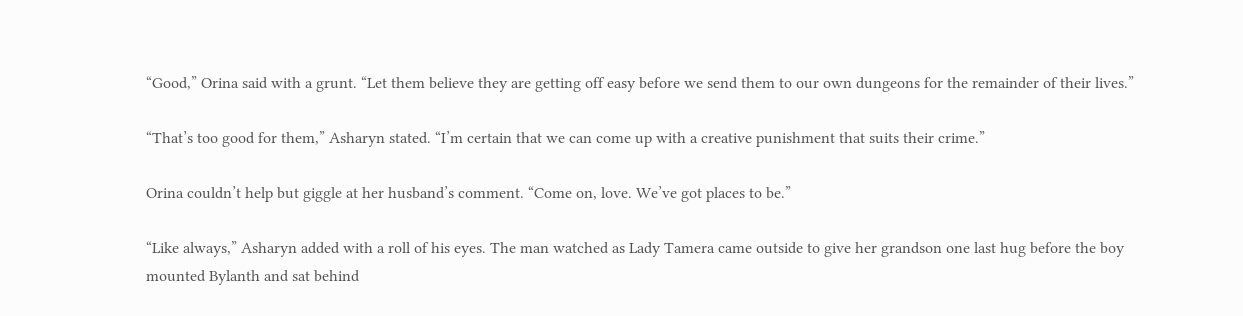“Good,” Orina said with a grunt. “Let them believe they are getting off easy before we send them to our own dungeons for the remainder of their lives.”

“That’s too good for them,” Asharyn stated. “I’m certain that we can come up with a creative punishment that suits their crime.”

Orina couldn’t help but giggle at her husband’s comment. “Come on, love. We’ve got places to be.”

“Like always,” Asharyn added with a roll of his eyes. The man watched as Lady Tamera came outside to give her grandson one last hug before the boy mounted Bylanth and sat behind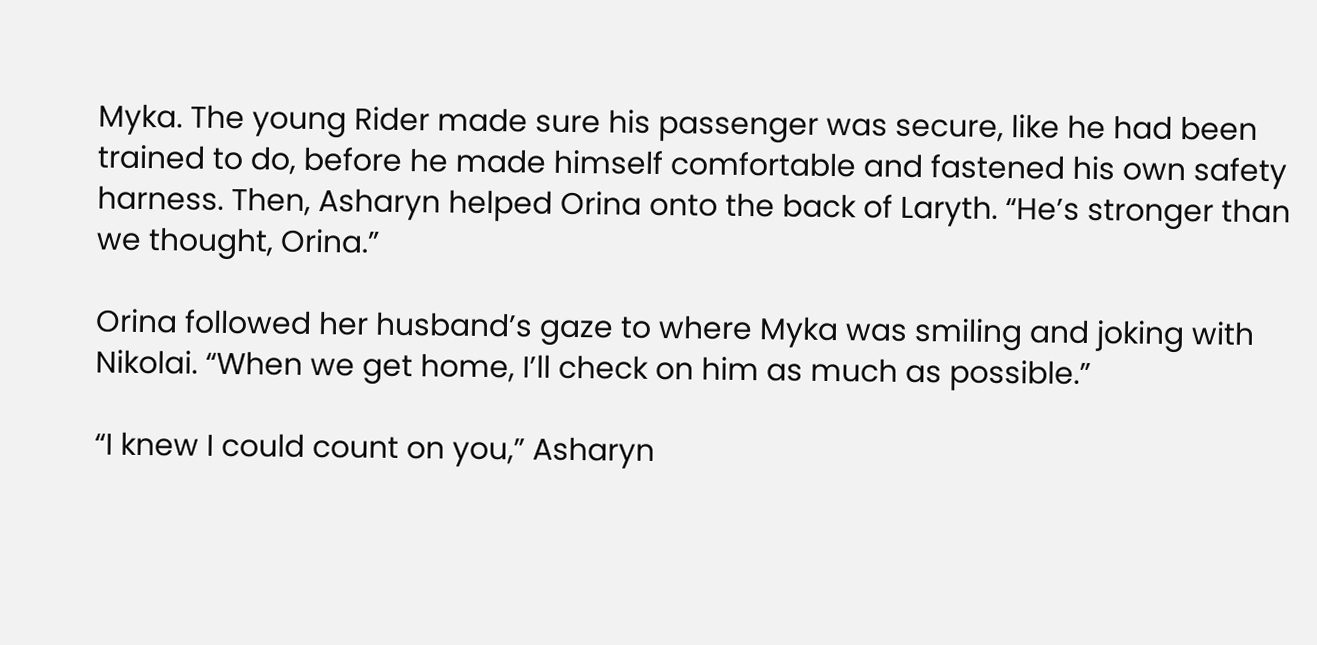Myka. The young Rider made sure his passenger was secure, like he had been trained to do, before he made himself comfortable and fastened his own safety harness. Then, Asharyn helped Orina onto the back of Laryth. “He’s stronger than we thought, Orina.”

Orina followed her husband’s gaze to where Myka was smiling and joking with Nikolai. “When we get home, I’ll check on him as much as possible.”

“I knew I could count on you,” Asharyn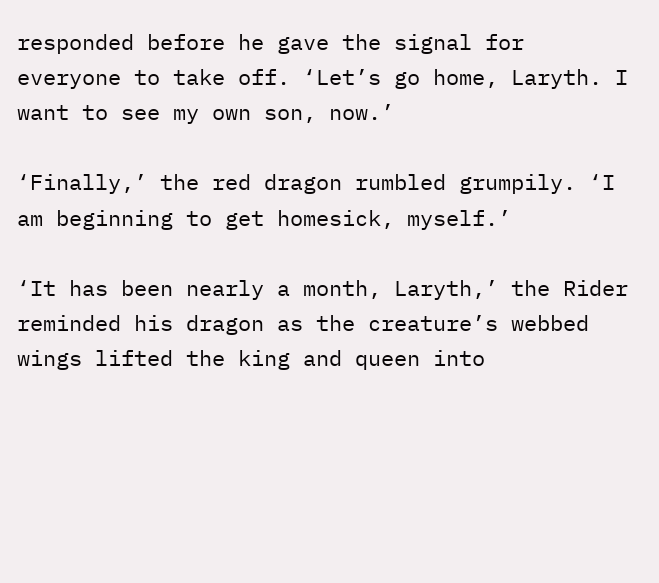responded before he gave the signal for everyone to take off. ‘Let’s go home, Laryth. I want to see my own son, now.’

‘Finally,’ the red dragon rumbled grumpily. ‘I am beginning to get homesick, myself.’

‘It has been nearly a month, Laryth,’ the Rider reminded his dragon as the creature’s webbed wings lifted the king and queen into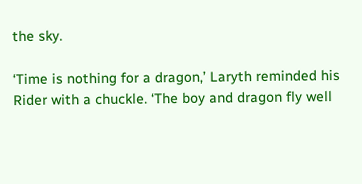the sky.

‘Time is nothing for a dragon,’ Laryth reminded his Rider with a chuckle. ‘The boy and dragon fly well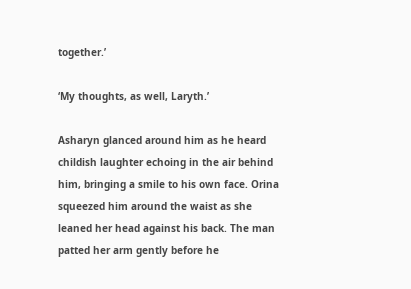together.’

‘My thoughts, as well, Laryth.’

Asharyn glanced around him as he heard childish laughter echoing in the air behind him, bringing a smile to his own face. Orina squeezed him around the waist as she leaned her head against his back. The man patted her arm gently before he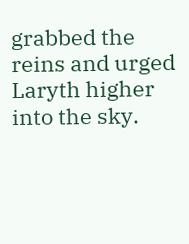grabbed the reins and urged Laryth higher into the sky.